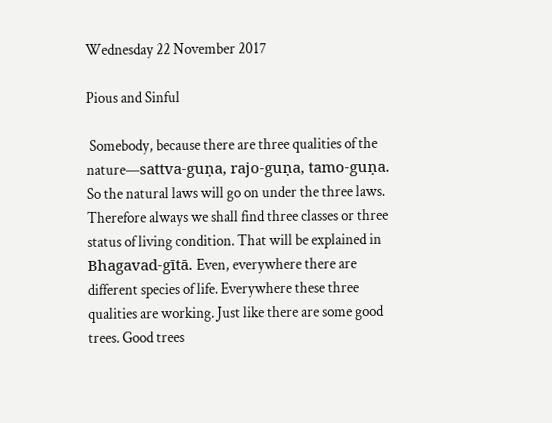Wednesday 22 November 2017

Pious and Sinful

 Somebody, because there are three qualities of the nature—sattva-guṇa, rajo-guṇa, tamo-guṇa. So the natural laws will go on under the three laws. Therefore always we shall find three classes or three status of living condition. That will be explained in Bhagavad-gītā. Even, everywhere there are different species of life. Everywhere these three qualities are working. Just like there are some good trees. Good trees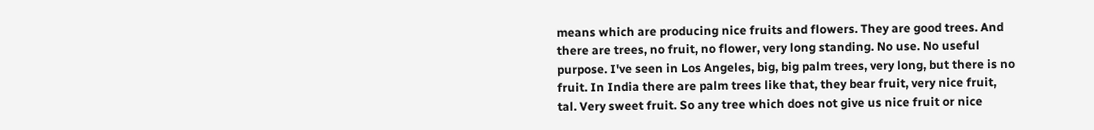means which are producing nice fruits and flowers. They are good trees. And there are trees, no fruit, no flower, very long standing. No use. No useful purpose. I've seen in Los Angeles, big, big palm trees, very long, but there is no fruit. In India there are palm trees like that, they bear fruit, very nice fruit, tal. Very sweet fruit. So any tree which does not give us nice fruit or nice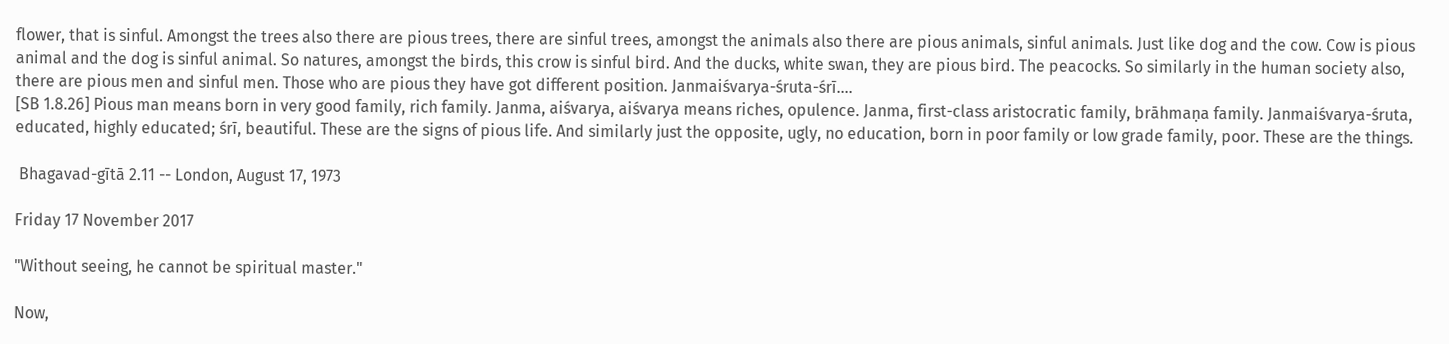flower, that is sinful. Amongst the trees also there are pious trees, there are sinful trees, amongst the animals also there are pious animals, sinful animals. Just like dog and the cow. Cow is pious animal and the dog is sinful animal. So natures, amongst the birds, this crow is sinful bird. And the ducks, white swan, they are pious bird. The peacocks. So similarly in the human society also, there are pious men and sinful men. Those who are pious they have got different position. Janmaiśvarya-śruta-śrī....
[SB 1.8.26] Pious man means born in very good family, rich family. Janma, aiśvarya, aiśvarya means riches, opulence. Janma, first-class aristocratic family, brāhmaṇa family. Janmaiśvarya-śruta, educated, highly educated; śrī, beautiful. These are the signs of pious life. And similarly just the opposite, ugly, no education, born in poor family or low grade family, poor. These are the things.

 Bhagavad-gītā 2.11 -- London, August 17, 1973

Friday 17 November 2017

"Without seeing, he cannot be spiritual master."

Now,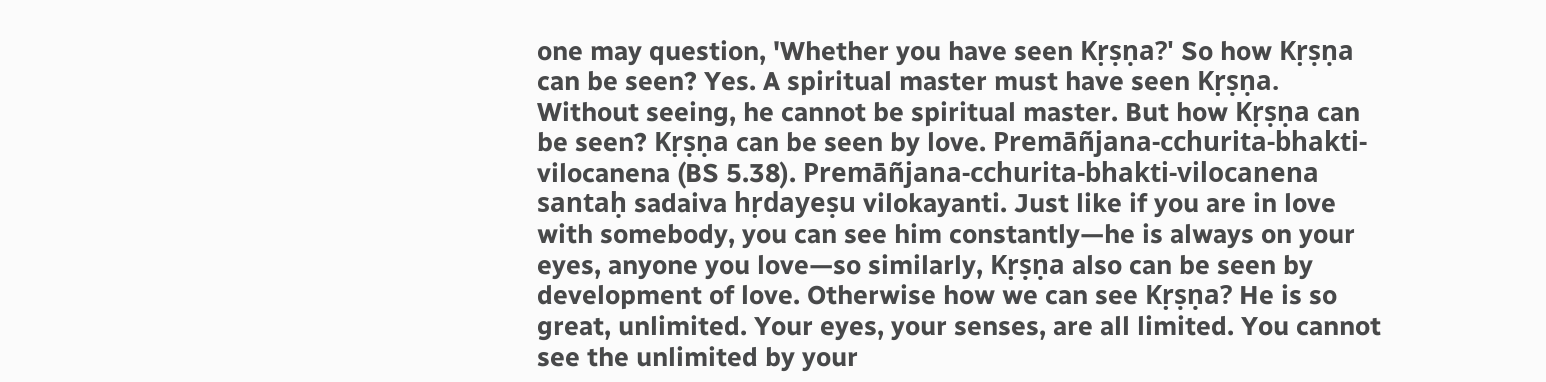one may question, 'Whether you have seen Kṛṣṇa?' So how Kṛṣṇa can be seen? Yes. A spiritual master must have seen Kṛṣṇa. Without seeing, he cannot be spiritual master. But how Kṛṣṇa can be seen? Kṛṣṇa can be seen by love. Premāñjana-cchurita-bhakti-vilocanena (BS 5.38). Premāñjana-cchurita-bhakti-vilocanena santaḥ sadaiva hṛdayeṣu vilokayanti. Just like if you are in love with somebody, you can see him constantly—he is always on your eyes, anyone you love—so similarly, Kṛṣṇa also can be seen by development of love. Otherwise how we can see Kṛṣṇa? He is so great, unlimited. Your eyes, your senses, are all limited. You cannot see the unlimited by your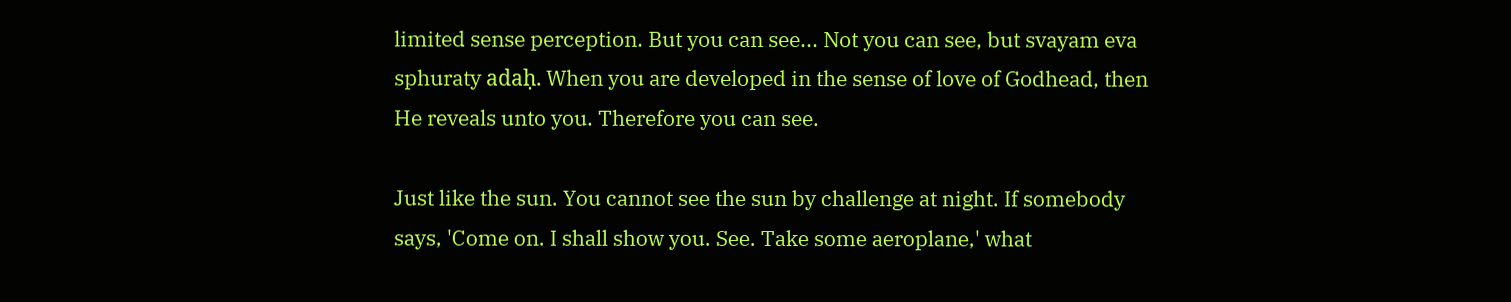limited sense perception. But you can see... Not you can see, but svayam eva sphuraty adaḥ. When you are developed in the sense of love of Godhead, then He reveals unto you. Therefore you can see.

Just like the sun. You cannot see the sun by challenge at night. If somebody says, 'Come on. I shall show you. See. Take some aeroplane,' what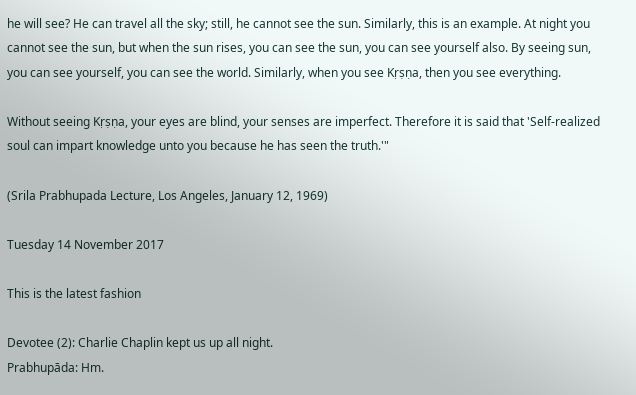he will see? He can travel all the sky; still, he cannot see the sun. Similarly, this is an example. At night you cannot see the sun, but when the sun rises, you can see the sun, you can see yourself also. By seeing sun, you can see yourself, you can see the world. Similarly, when you see Kṛṣṇa, then you see everything.

Without seeing Kṛṣṇa, your eyes are blind, your senses are imperfect. Therefore it is said that 'Self-realized soul can impart knowledge unto you because he has seen the truth.'"

(Srila Prabhupada Lecture, Los Angeles, January 12, 1969)

Tuesday 14 November 2017

This is the latest fashion

Devotee (2): Charlie Chaplin kept us up all night.
Prabhupāda: Hm.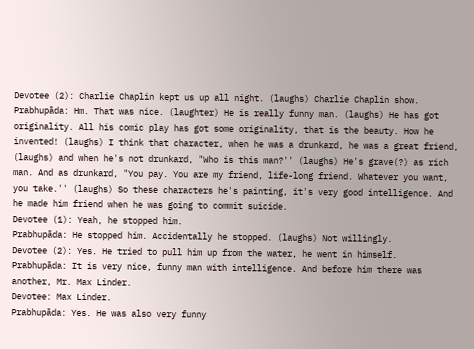Devotee (2): Charlie Chaplin kept us up all night. (laughs) Charlie Chaplin show.
Prabhupāda: Hm. That was nice. (laughter) He is really funny man. (laughs) He has got originality. All his comic play has got some originality, that is the beauty. How he invented! (laughs) I think that character, when he was a drunkard, he was a great friend, (laughs) and when he's not drunkard, "Who is this man?'' (laughs) He's grave(?) as rich man. And as drunkard, "You pay. You are my friend, life-long friend. Whatever you want, you take.'' (laughs) So these characters he's painting, it's very good intelligence. And he made him friend when he was going to commit suicide.
Devotee (1): Yeah, he stopped him.
Prabhupāda: He stopped him. Accidentally he stopped. (laughs) Not willingly.
Devotee (2): Yes. He tried to pull him up from the water, he went in himself.
Prabhupāda: It is very nice, funny man with intelligence. And before him there was another, Mr. Max Linder.
Devotee: Max Linder.
Prabhupāda: Yes. He was also very funny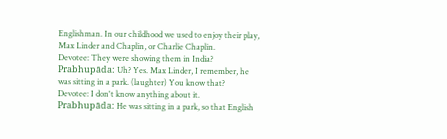Englishman. In our childhood we used to enjoy their play, Max Linder and Chaplin, or Charlie Chaplin.
Devotee: They were showing them in India?
Prabhupāda: Uh? Yes. Max Linder, I remember, he was sitting in a park. (laughter) You know that?
Devotee: I don't know anything about it.
Prabhupāda: He was sitting in a park, so that English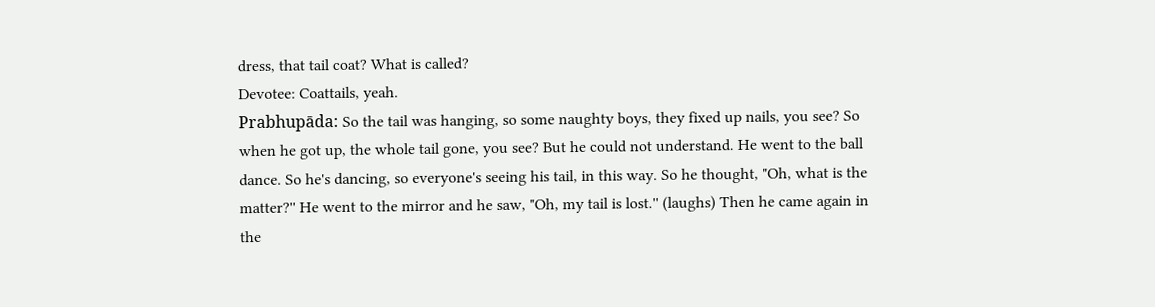dress, that tail coat? What is called?
Devotee: Coattails, yeah.
Prabhupāda: So the tail was hanging, so some naughty boys, they fixed up nails, you see? So when he got up, the whole tail gone, you see? But he could not understand. He went to the ball dance. So he's dancing, so everyone's seeing his tail, in this way. So he thought, "Oh, what is the matter?'' He went to the mirror and he saw, "Oh, my tail is lost.'' (laughs) Then he came again in the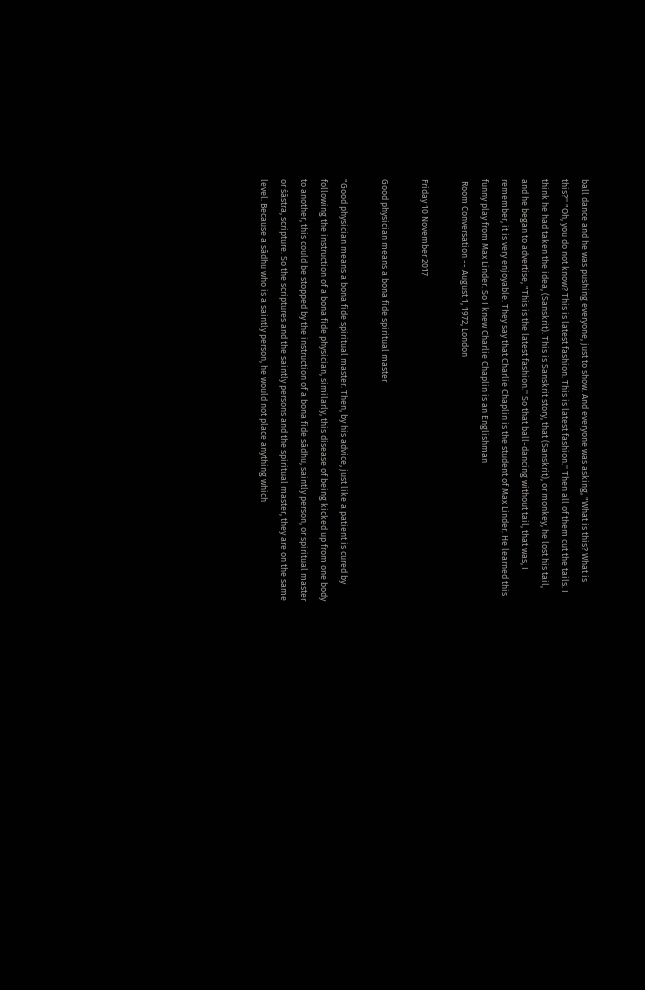ball dance and he was pushing everyone, just to show. And everyone was asking, "What is this? What is this?'' "Oh, you do not know? This is latest fashion. This is latest fashion.'' Then all of them cut the tails. I think he had taken the idea, (Sanskrit). This is Sanskrit story, that (Sanskrit), or monkey, he lost his tail, and he began to advertise, "This is the latest fashion.'' So that ball-dancing without tail, that was, I remember, it is very enjoyable. They say that Charlie Chaplin is the student of Max Linder. He learned this funny play from Max Linder. So I knew Charlie Chaplin is an Englishman
 Room Conversation -- August 1, 1972, London

Friday 10 November 2017

Good physician means a bona fide spiritual master

"Good physician means a bona fide spiritual master. Then, by his advice, just like a patient is cured by following the instruction of a bona fide physician, similarly, this disease of being kicked up from one body to another, this could be stopped by the instruction of a bona fide sādhu, saintly person, or spiritual master or śāstra, scripture. So the scriptures and the saintly persons and the spiritual master, they are on the same level. Because a sādhu who is a saintly person, he would not place anything which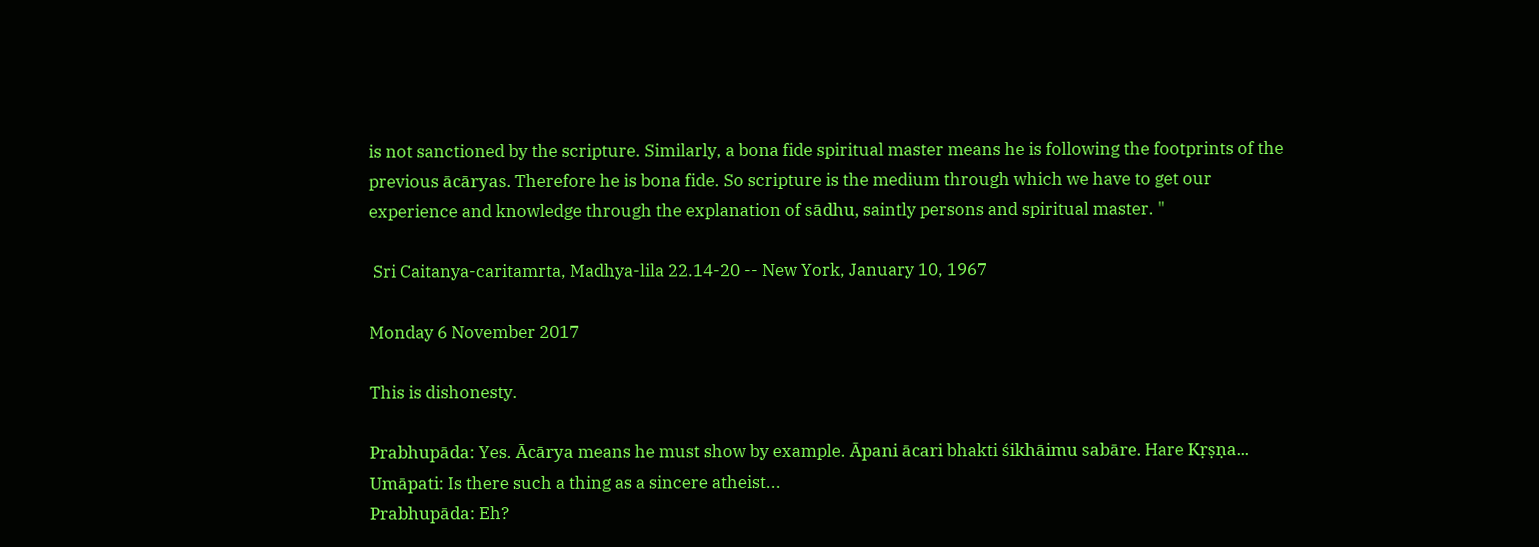is not sanctioned by the scripture. Similarly, a bona fide spiritual master means he is following the footprints of the previous ācāryas. Therefore he is bona fide. So scripture is the medium through which we have to get our experience and knowledge through the explanation of sādhu, saintly persons and spiritual master. "

 Sri Caitanya-caritamrta, Madhya-lila 22.14-20 -- New York, January 10, 1967

Monday 6 November 2017

This is dishonesty.

Prabhupāda: Yes. Ācārya means he must show by example. Āpani ācari bhakti śikhāimu sabāre. Hare Kṛṣṇa...
Umāpati: Is there such a thing as a sincere atheist...
Prabhupāda: Eh?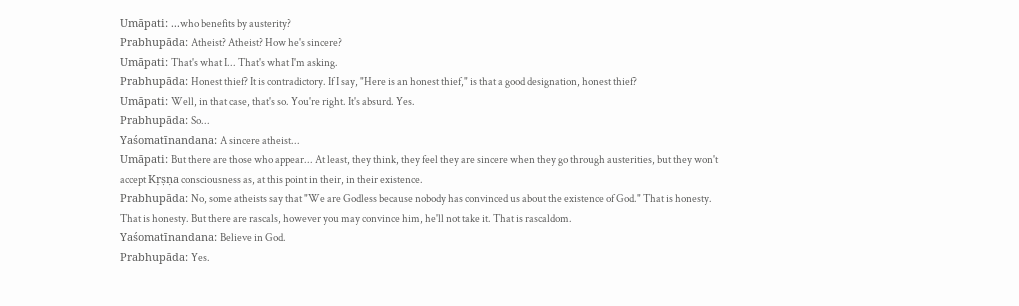Umāpati: ...who benefits by austerity?
Prabhupāda: Atheist? Atheist? How he's sincere?
Umāpati: That's what I... That's what I'm asking.
Prabhupāda: Honest thief? It is contradictory. If I say, "Here is an honest thief," is that a good designation, honest thief?
Umāpati: Well, in that case, that's so. You're right. It's absurd. Yes.
Prabhupāda: So...
Yaśomatīnandana: A sincere atheist...
Umāpati: But there are those who appear... At least, they think, they feel they are sincere when they go through austerities, but they won't accept Kṛṣṇa consciousness as, at this point in their, in their existence.
Prabhupāda: No, some atheists say that "We are Godless because nobody has convinced us about the existence of God." That is honesty. That is honesty. But there are rascals, however you may convince him, he'll not take it. That is rascaldom.
Yaśomatīnandana: Believe in God.
Prabhupāda: Yes.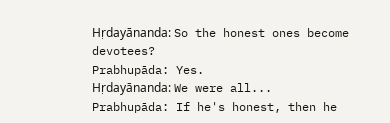Hṛdayānanda: So the honest ones become devotees?
Prabhupāda: Yes.
Hṛdayānanda: We were all...
Prabhupāda: If he's honest, then he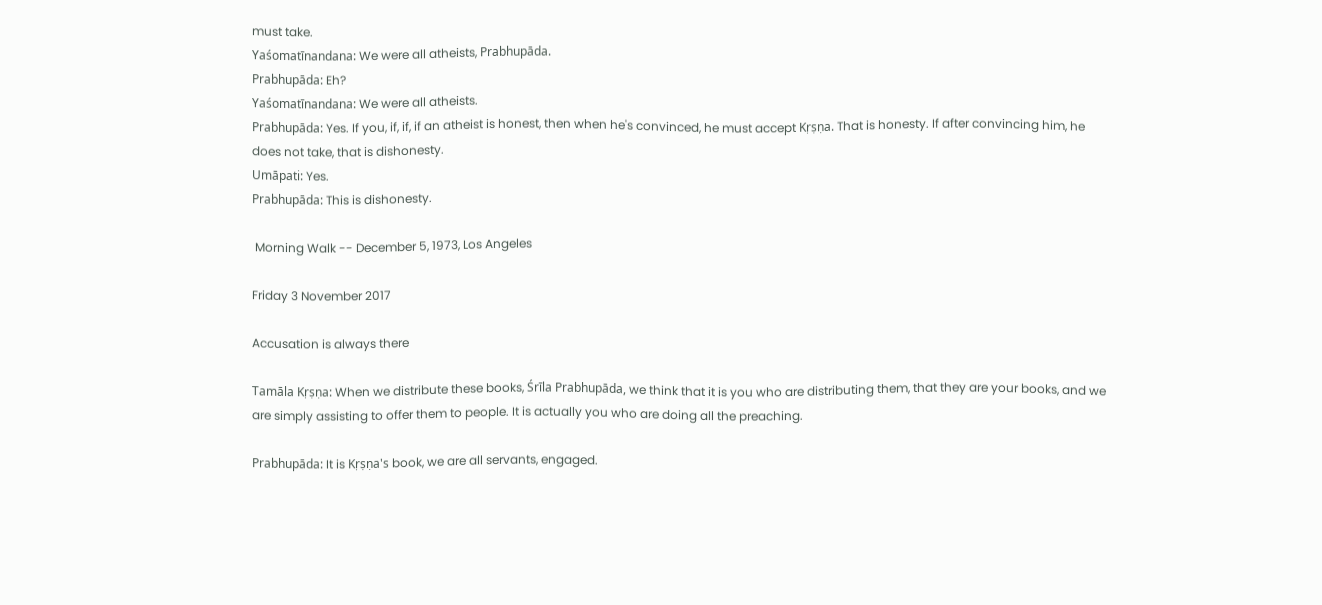must take.
Yaśomatīnandana: We were all atheists, Prabhupāda.
Prabhupāda: Eh?
Yaśomatīnandana: We were all atheists.
Prabhupāda: Yes. If you, if, if, if an atheist is honest, then when he's convinced, he must accept Kṛṣṇa. That is honesty. If after convincing him, he does not take, that is dishonesty.
Umāpati: Yes.
Prabhupāda: This is dishonesty.

 Morning Walk -- December 5, 1973, Los Angeles

Friday 3 November 2017

Accusation is always there

Tamāla Kṛṣṇa: When we distribute these books, Śrīla Prabhupāda, we think that it is you who are distributing them, that they are your books, and we are simply assisting to offer them to people. It is actually you who are doing all the preaching.

Prabhupāda: It is Kṛṣṇa's book, we are all servants, engaged.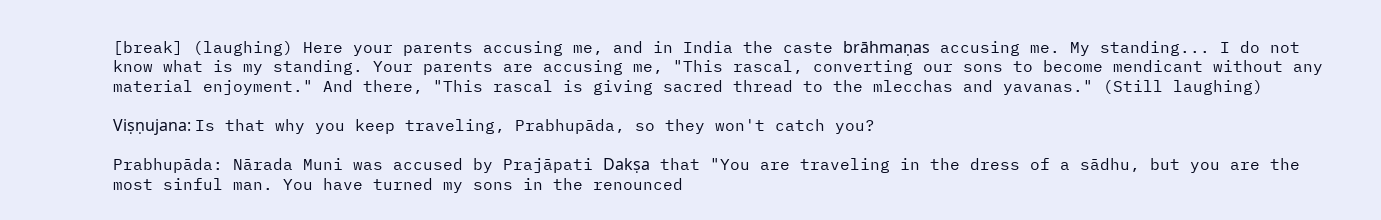[break] (laughing) Here your parents accusing me, and in India the caste brāhmaṇas accusing me. My standing... I do not know what is my standing. Your parents are accusing me, "This rascal, converting our sons to become mendicant without any material enjoyment." And there, "This rascal is giving sacred thread to the mlecchas and yavanas." (Still laughing)

Viṣṇujana: Is that why you keep traveling, Prabhupāda, so they won't catch you?

Prabhupāda: Nārada Muni was accused by Prajāpati Dakṣa that "You are traveling in the dress of a sādhu, but you are the most sinful man. You have turned my sons in the renounced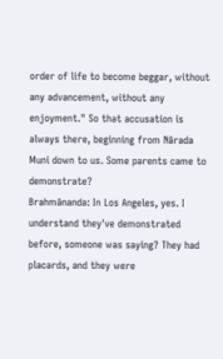order of life to become beggar, without any advancement, without any enjoyment." So that accusation is always there, beginning from Nārada Muni down to us. Some parents came to demonstrate?
Brahmānanda: In Los Angeles, yes. I understand they've demonstrated before, someone was saying? They had placards, and they were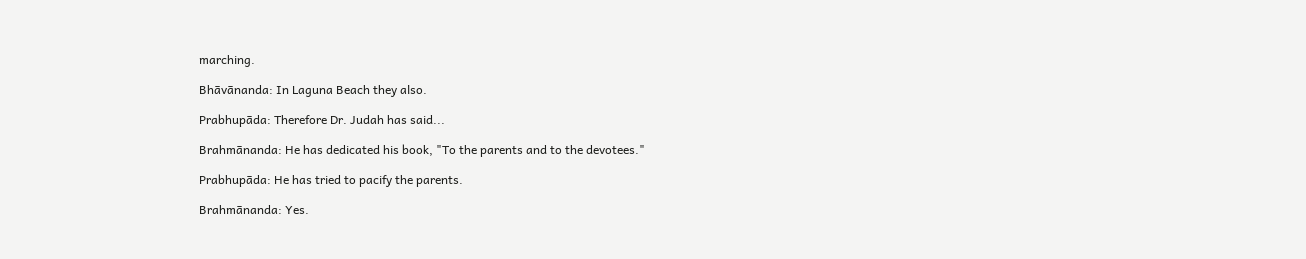marching.

Bhāvānanda: In Laguna Beach they also.

Prabhupāda: Therefore Dr. Judah has said...

Brahmānanda: He has dedicated his book, "To the parents and to the devotees."

Prabhupāda: He has tried to pacify the parents.

Brahmānanda: Yes.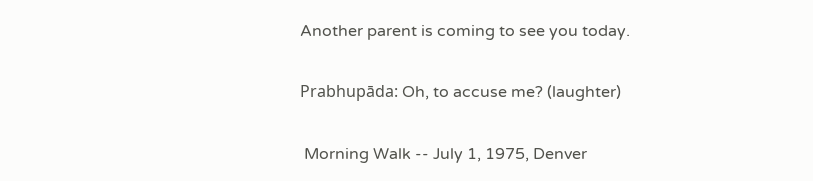Another parent is coming to see you today.

Prabhupāda: Oh, to accuse me? (laughter)

 Morning Walk -- July 1, 1975, Denver